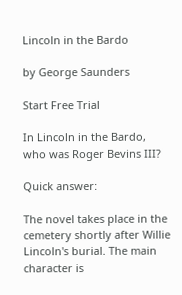Lincoln in the Bardo

by George Saunders

Start Free Trial

In Lincoln in the Bardo, who was Roger Bevins III?

Quick answer:

The novel takes place in the cemetery shortly after Willie Lincoln's burial. The main character is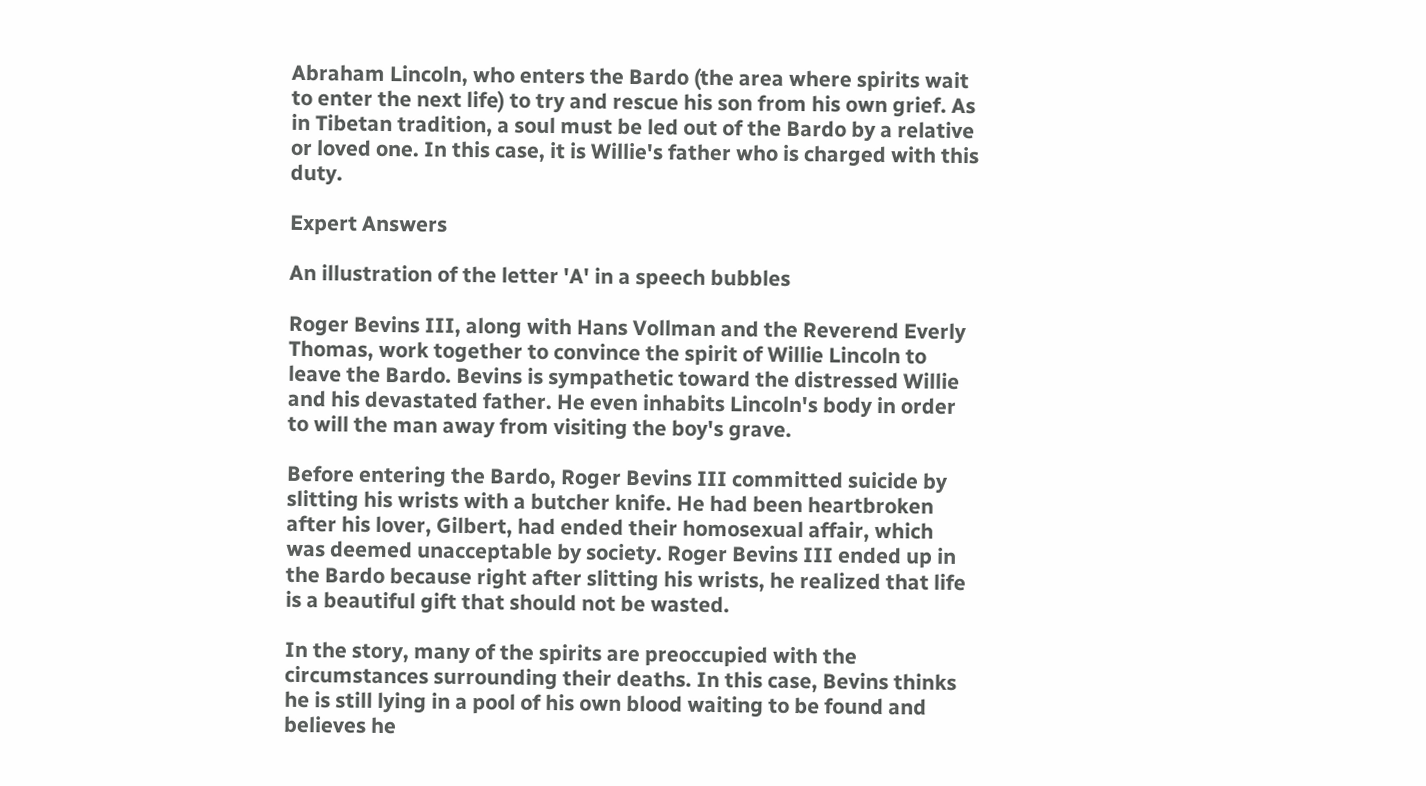Abraham Lincoln, who enters the Bardo (the area where spirits wait to enter the next life) to try and rescue his son from his own grief. As in Tibetan tradition, a soul must be led out of the Bardo by a relative or loved one. In this case, it is Willie's father who is charged with this duty.

Expert Answers

An illustration of the letter 'A' in a speech bubbles

Roger Bevins III, along with Hans Vollman and the Reverend Everly Thomas, work together to convince the spirit of Willie Lincoln to leave the Bardo. Bevins is sympathetic toward the distressed Willie and his devastated father. He even inhabits Lincoln's body in order to will the man away from visiting the boy's grave.

Before entering the Bardo, Roger Bevins III committed suicide by slitting his wrists with a butcher knife. He had been heartbroken after his lover, Gilbert, had ended their homosexual affair, which was deemed unacceptable by society. Roger Bevins III ended up in the Bardo because right after slitting his wrists, he realized that life is a beautiful gift that should not be wasted.

In the story, many of the spirits are preoccupied with the circumstances surrounding their deaths. In this case, Bevins thinks he is still lying in a pool of his own blood waiting to be found and believes he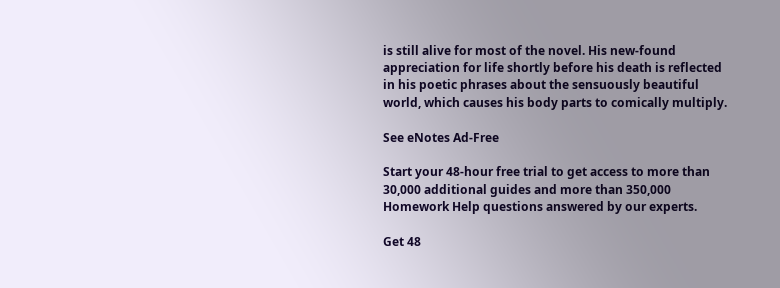is still alive for most of the novel. His new-found appreciation for life shortly before his death is reflected in his poetic phrases about the sensuously beautiful world, which causes his body parts to comically multiply.

See eNotes Ad-Free

Start your 48-hour free trial to get access to more than 30,000 additional guides and more than 350,000 Homework Help questions answered by our experts.

Get 48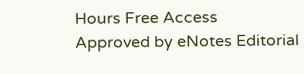Hours Free Access
Approved by eNotes Editorial